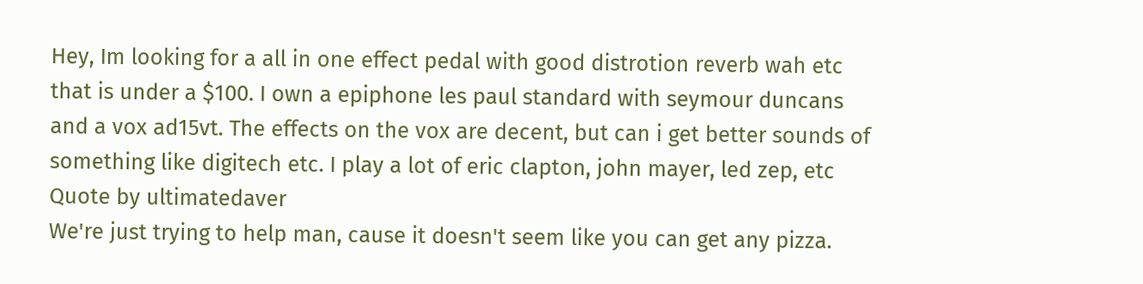Hey, Im looking for a all in one effect pedal with good distrotion reverb wah etc that is under a $100. I own a epiphone les paul standard with seymour duncans and a vox ad15vt. The effects on the vox are decent, but can i get better sounds of something like digitech etc. I play a lot of eric clapton, john mayer, led zep, etc
Quote by ultimatedaver
We're just trying to help man, cause it doesn't seem like you can get any pizza.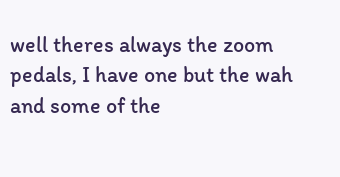well theres always the zoom pedals, I have one but the wah and some of the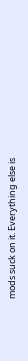mods suck on it. Everything else is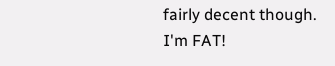fairly decent though.
I'm FAT!